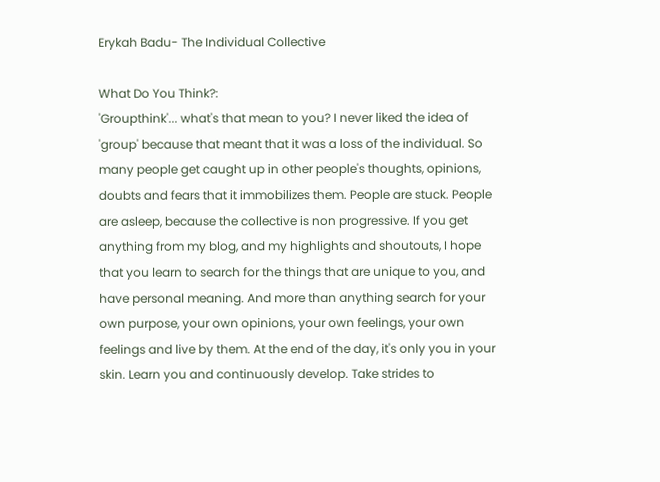Erykah Badu- The Individual Collective

What Do You Think?:
'Groupthink'... what's that mean to you? I never liked the idea of 'group' because that meant that it was a loss of the individual. So many people get caught up in other people's thoughts, opinions, doubts and fears that it immobilizes them. People are stuck. People are asleep, because the collective is non progressive. If you get anything from my blog, and my highlights and shoutouts, I hope that you learn to search for the things that are unique to you, and have personal meaning. And more than anything search for your own purpose, your own opinions, your own feelings, your own feelings and live by them. At the end of the day, it's only you in your skin. Learn you and continuously develop. Take strides to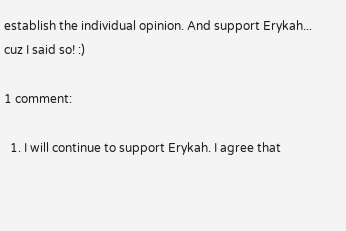establish the individual opinion. And support Erykah... cuz I said so! :)

1 comment:

  1. I will continue to support Erykah. I agree that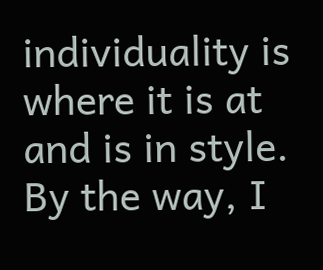individuality is where it is at and is in style. By the way, I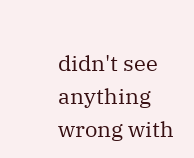didn't see anything wrong with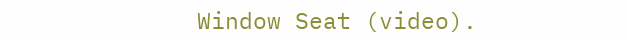Window Seat (video).